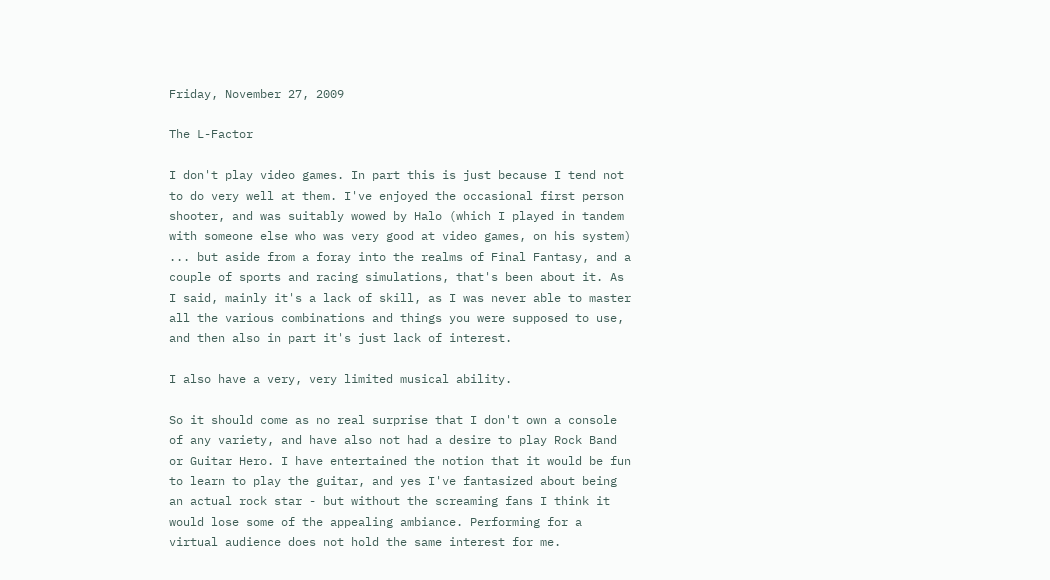Friday, November 27, 2009

The L-Factor

I don't play video games. In part this is just because I tend not to do very well at them. I've enjoyed the occasional first person shooter, and was suitably wowed by Halo (which I played in tandem with someone else who was very good at video games, on his system) ... but aside from a foray into the realms of Final Fantasy, and a couple of sports and racing simulations, that's been about it. As I said, mainly it's a lack of skill, as I was never able to master all the various combinations and things you were supposed to use, and then also in part it's just lack of interest.

I also have a very, very limited musical ability.

So it should come as no real surprise that I don't own a console of any variety, and have also not had a desire to play Rock Band or Guitar Hero. I have entertained the notion that it would be fun to learn to play the guitar, and yes I've fantasized about being an actual rock star - but without the screaming fans I think it would lose some of the appealing ambiance. Performing for a virtual audience does not hold the same interest for me.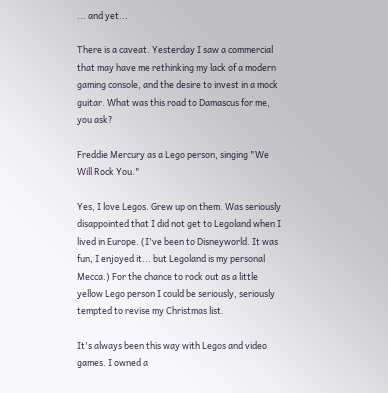... and yet...

There is a caveat. Yesterday I saw a commercial that may have me rethinking my lack of a modern gaming console, and the desire to invest in a mock guitar. What was this road to Damascus for me, you ask?

Freddie Mercury as a Lego person, singing "We Will Rock You."

Yes, I love Legos. Grew up on them. Was seriously disappointed that I did not get to Legoland when I lived in Europe. (I've been to Disneyworld. It was fun, I enjoyed it... but Legoland is my personal Mecca.) For the chance to rock out as a little yellow Lego person I could be seriously, seriously tempted to revise my Christmas list.

It's always been this way with Legos and video games. I owned a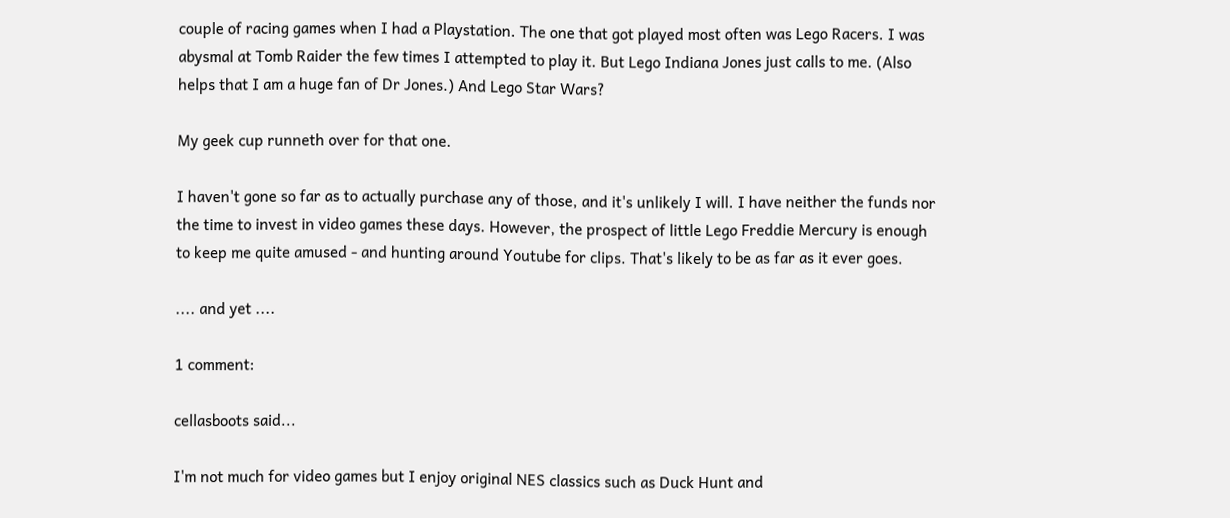couple of racing games when I had a Playstation. The one that got played most often was Lego Racers. I was abysmal at Tomb Raider the few times I attempted to play it. But Lego Indiana Jones just calls to me. (Also helps that I am a huge fan of Dr Jones.) And Lego Star Wars?

My geek cup runneth over for that one.

I haven't gone so far as to actually purchase any of those, and it's unlikely I will. I have neither the funds nor the time to invest in video games these days. However, the prospect of little Lego Freddie Mercury is enough to keep me quite amused - and hunting around Youtube for clips. That's likely to be as far as it ever goes.

.... and yet ....

1 comment:

cellasboots said...

I'm not much for video games but I enjoy original NES classics such as Duck Hunt and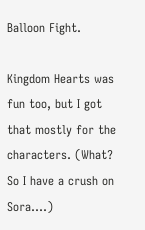Balloon Fight.

Kingdom Hearts was fun too, but I got that mostly for the characters. (What? So I have a crush on Sora....)